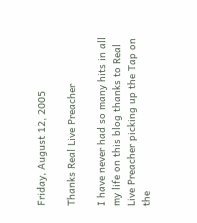Friday, August 12, 2005

Thanks Real Live Preacher

I have never had so many hits in all my life on this blog thanks to Real Live Preacher picking up the Tap on the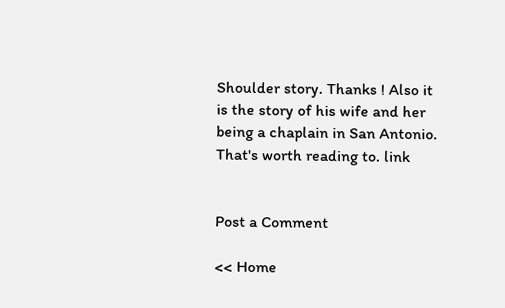Shoulder story. Thanks ! Also it is the story of his wife and her being a chaplain in San Antonio. That's worth reading to. link


Post a Comment

<< Home